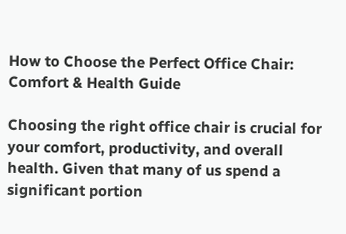How to Choose the Perfect Office Chair: Comfort & Health Guide

Choosing the right office chair is crucial for your comfort, productivity, and overall health. Given that many of us spend a significant portion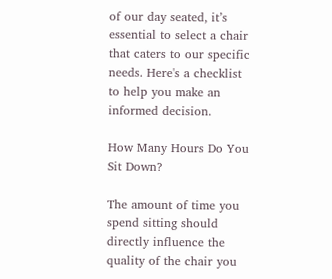of our day seated, it’s essential to select a chair that caters to our specific needs. Here's a checklist to help you make an informed decision.

How Many Hours Do You Sit Down?

The amount of time you spend sitting should directly influence the quality of the chair you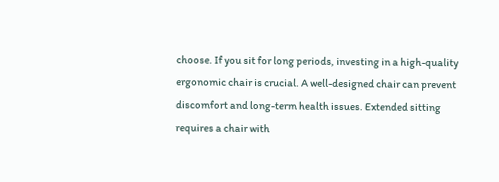choose. If you sit for long periods, investing in a high-quality ergonomic chair is crucial. A well-designed chair can prevent discomfort and long-term health issues. Extended sitting requires a chair with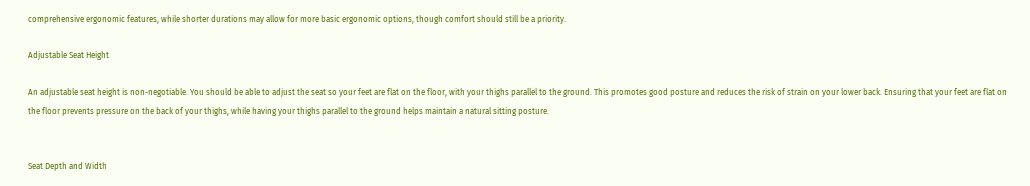comprehensive ergonomic features, while shorter durations may allow for more basic ergonomic options, though comfort should still be a priority.

Adjustable Seat Height

An adjustable seat height is non-negotiable. You should be able to adjust the seat so your feet are flat on the floor, with your thighs parallel to the ground. This promotes good posture and reduces the risk of strain on your lower back. Ensuring that your feet are flat on the floor prevents pressure on the back of your thighs, while having your thighs parallel to the ground helps maintain a natural sitting posture.


Seat Depth and Width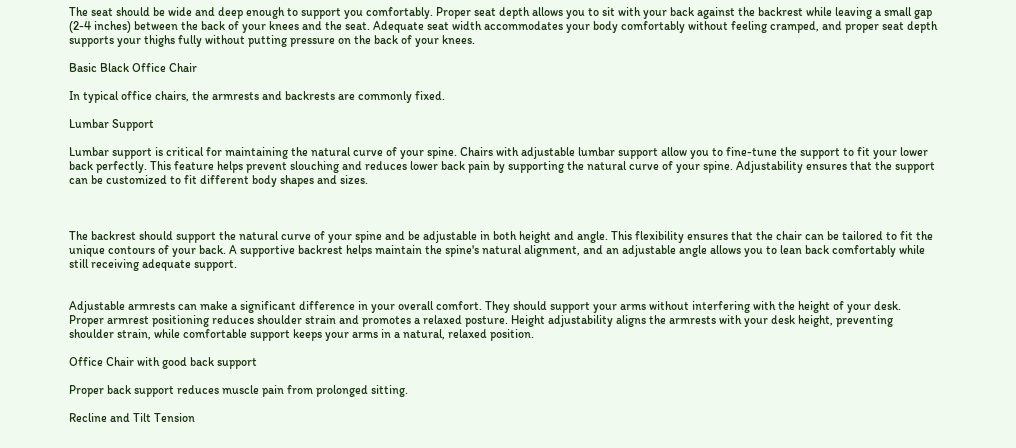The seat should be wide and deep enough to support you comfortably. Proper seat depth allows you to sit with your back against the backrest while leaving a small gap (2-4 inches) between the back of your knees and the seat. Adequate seat width accommodates your body comfortably without feeling cramped, and proper seat depth supports your thighs fully without putting pressure on the back of your knees.

Basic Black Office Chair

In typical office chairs, the armrests and backrests are commonly fixed.

Lumbar Support

Lumbar support is critical for maintaining the natural curve of your spine. Chairs with adjustable lumbar support allow you to fine-tune the support to fit your lower back perfectly. This feature helps prevent slouching and reduces lower back pain by supporting the natural curve of your spine. Adjustability ensures that the support can be customized to fit different body shapes and sizes.



The backrest should support the natural curve of your spine and be adjustable in both height and angle. This flexibility ensures that the chair can be tailored to fit the unique contours of your back. A supportive backrest helps maintain the spine's natural alignment, and an adjustable angle allows you to lean back comfortably while still receiving adequate support.


Adjustable armrests can make a significant difference in your overall comfort. They should support your arms without interfering with the height of your desk. Proper armrest positioning reduces shoulder strain and promotes a relaxed posture. Height adjustability aligns the armrests with your desk height, preventing shoulder strain, while comfortable support keeps your arms in a natural, relaxed position.

Office Chair with good back support

Proper back support reduces muscle pain from prolonged sitting.

Recline and Tilt Tension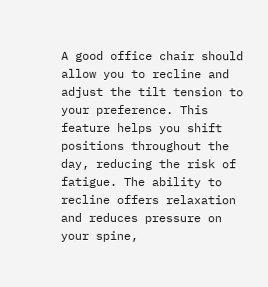A good office chair should allow you to recline and adjust the tilt tension to your preference. This feature helps you shift positions throughout the day, reducing the risk of fatigue. The ability to recline offers relaxation and reduces pressure on your spine,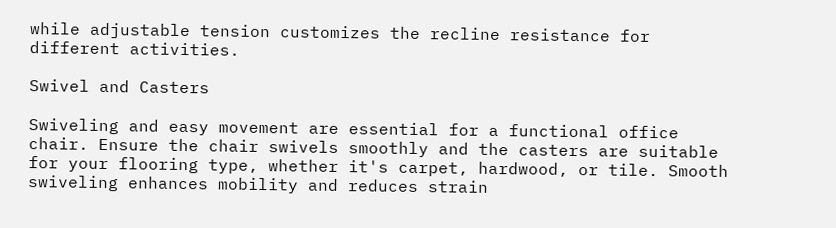while adjustable tension customizes the recline resistance for different activities.

Swivel and Casters

Swiveling and easy movement are essential for a functional office chair. Ensure the chair swivels smoothly and the casters are suitable for your flooring type, whether it's carpet, hardwood, or tile. Smooth swiveling enhances mobility and reduces strain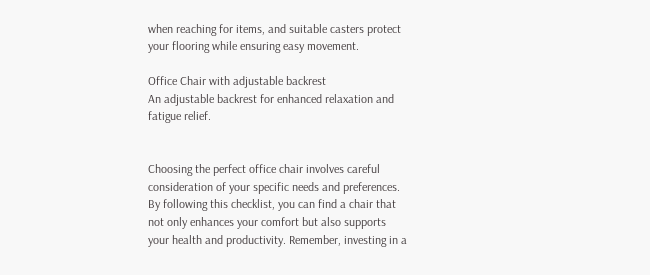when reaching for items, and suitable casters protect your flooring while ensuring easy movement.

Office Chair with adjustable backrest
An adjustable backrest for enhanced relaxation and fatigue relief.


Choosing the perfect office chair involves careful consideration of your specific needs and preferences. By following this checklist, you can find a chair that not only enhances your comfort but also supports your health and productivity. Remember, investing in a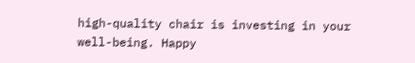high-quality chair is investing in your well-being. Happy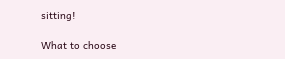sitting!

What to choose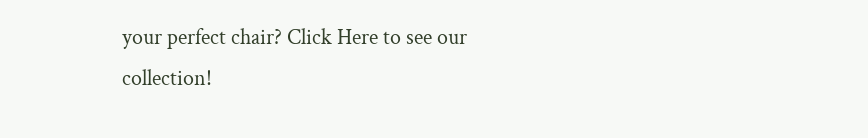your perfect chair? Click Here to see our collection!